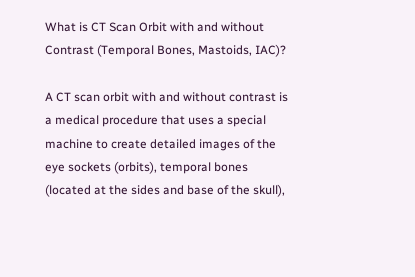What is CT Scan Orbit with and without Contrast (Temporal Bones, Mastoids, IAC)?

A CT scan orbit with and without contrast is a medical procedure that uses a special machine to create detailed images of the eye sockets (orbits), temporal bones (located at the sides and base of the skull),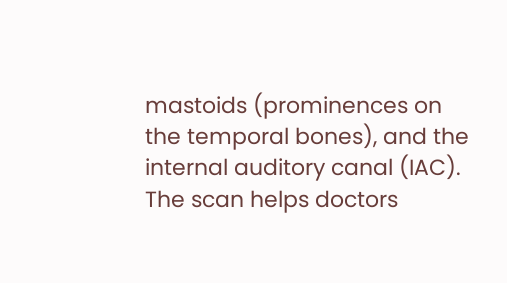mastoids (prominences on the temporal bones), and the internal auditory canal (IAC). The scan helps doctors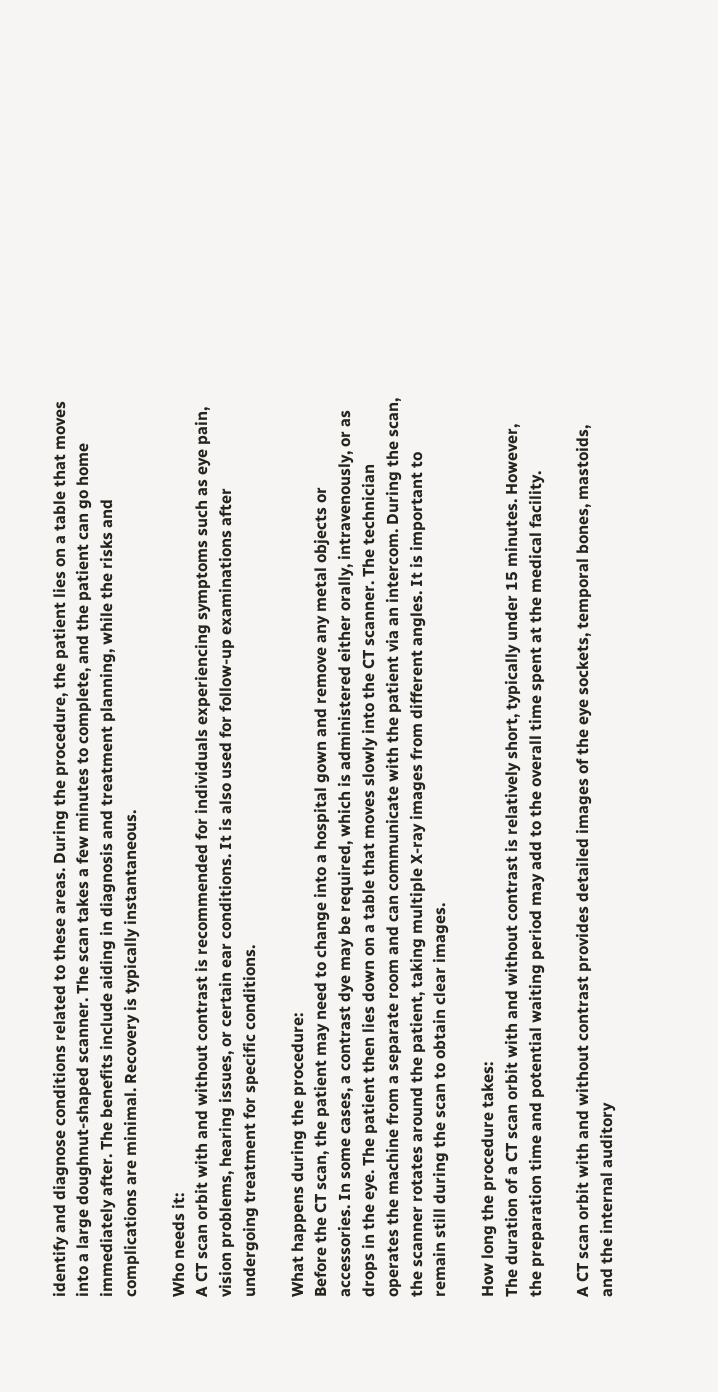identify and diagnose conditions related to these areas. During the procedure, the patient lies on a table that moves into a large doughnut-shaped scanner. The scan takes a few minutes to complete, and the patient can go home immediately after. The benefits include aiding in diagnosis and treatment planning, while the risks and complications are minimal. Recovery is typically instantaneous.

Who needs it:
A CT scan orbit with and without contrast is recommended for individuals experiencing symptoms such as eye pain, vision problems, hearing issues, or certain ear conditions. It is also used for follow-up examinations after undergoing treatment for specific conditions.

What happens during the procedure:
Before the CT scan, the patient may need to change into a hospital gown and remove any metal objects or accessories. In some cases, a contrast dye may be required, which is administered either orally, intravenously, or as drops in the eye. The patient then lies down on a table that moves slowly into the CT scanner. The technician operates the machine from a separate room and can communicate with the patient via an intercom. During the scan, the scanner rotates around the patient, taking multiple X-ray images from different angles. It is important to remain still during the scan to obtain clear images.

How long the procedure takes:
The duration of a CT scan orbit with and without contrast is relatively short, typically under 15 minutes. However, the preparation time and potential waiting period may add to the overall time spent at the medical facility.

A CT scan orbit with and without contrast provides detailed images of the eye sockets, temporal bones, mastoids, and the internal auditory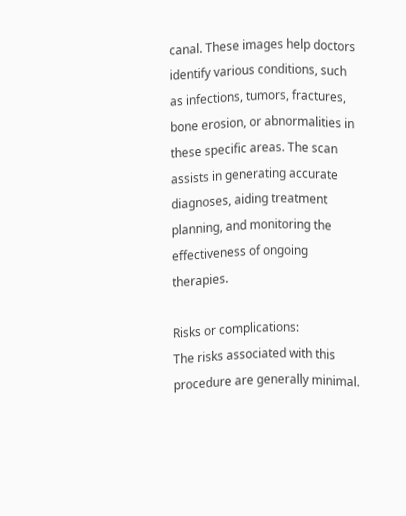canal. These images help doctors identify various conditions, such as infections, tumors, fractures, bone erosion, or abnormalities in these specific areas. The scan assists in generating accurate diagnoses, aiding treatment planning, and monitoring the effectiveness of ongoing therapies.

Risks or complications:
The risks associated with this procedure are generally minimal.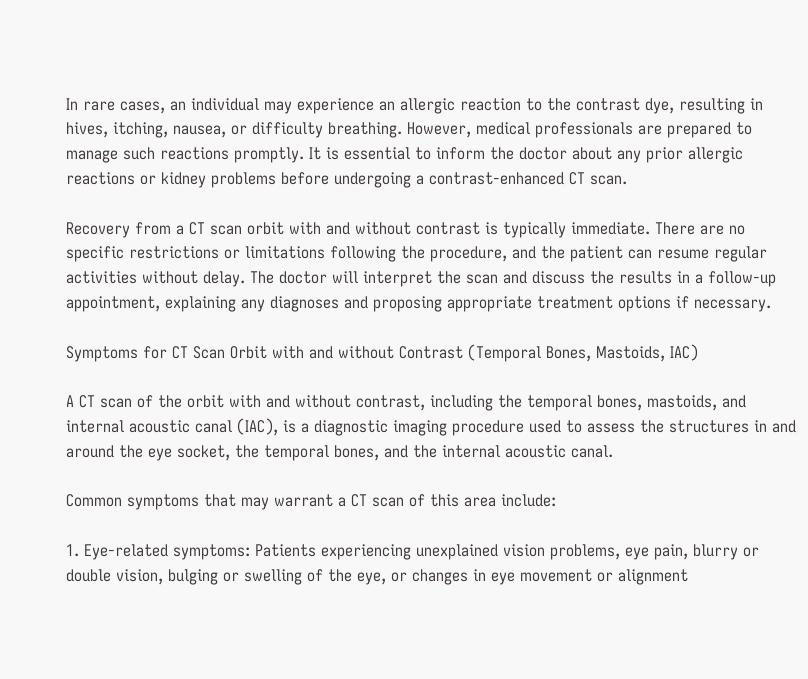In rare cases, an individual may experience an allergic reaction to the contrast dye, resulting in hives, itching, nausea, or difficulty breathing. However, medical professionals are prepared to manage such reactions promptly. It is essential to inform the doctor about any prior allergic reactions or kidney problems before undergoing a contrast-enhanced CT scan.

Recovery from a CT scan orbit with and without contrast is typically immediate. There are no specific restrictions or limitations following the procedure, and the patient can resume regular activities without delay. The doctor will interpret the scan and discuss the results in a follow-up appointment, explaining any diagnoses and proposing appropriate treatment options if necessary.

Symptoms for CT Scan Orbit with and without Contrast (Temporal Bones, Mastoids, IAC)

A CT scan of the orbit with and without contrast, including the temporal bones, mastoids, and internal acoustic canal (IAC), is a diagnostic imaging procedure used to assess the structures in and around the eye socket, the temporal bones, and the internal acoustic canal.

Common symptoms that may warrant a CT scan of this area include:

1. Eye-related symptoms: Patients experiencing unexplained vision problems, eye pain, blurry or double vision, bulging or swelling of the eye, or changes in eye movement or alignment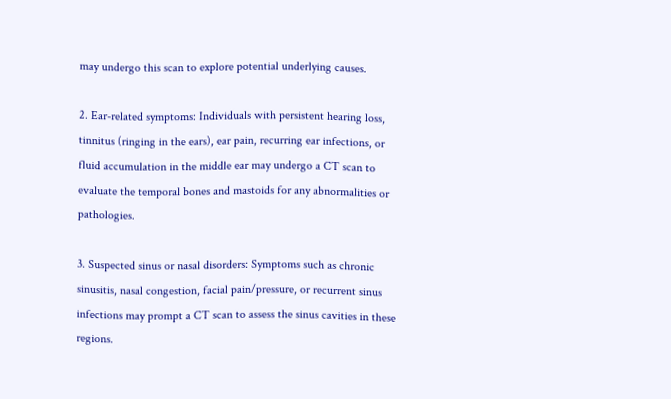may undergo this scan to explore potential underlying causes.

2. Ear-related symptoms: Individuals with persistent hearing loss, tinnitus (ringing in the ears), ear pain, recurring ear infections, or fluid accumulation in the middle ear may undergo a CT scan to evaluate the temporal bones and mastoids for any abnormalities or pathologies.

3. Suspected sinus or nasal disorders: Symptoms such as chronic sinusitis, nasal congestion, facial pain/pressure, or recurrent sinus infections may prompt a CT scan to assess the sinus cavities in these regions.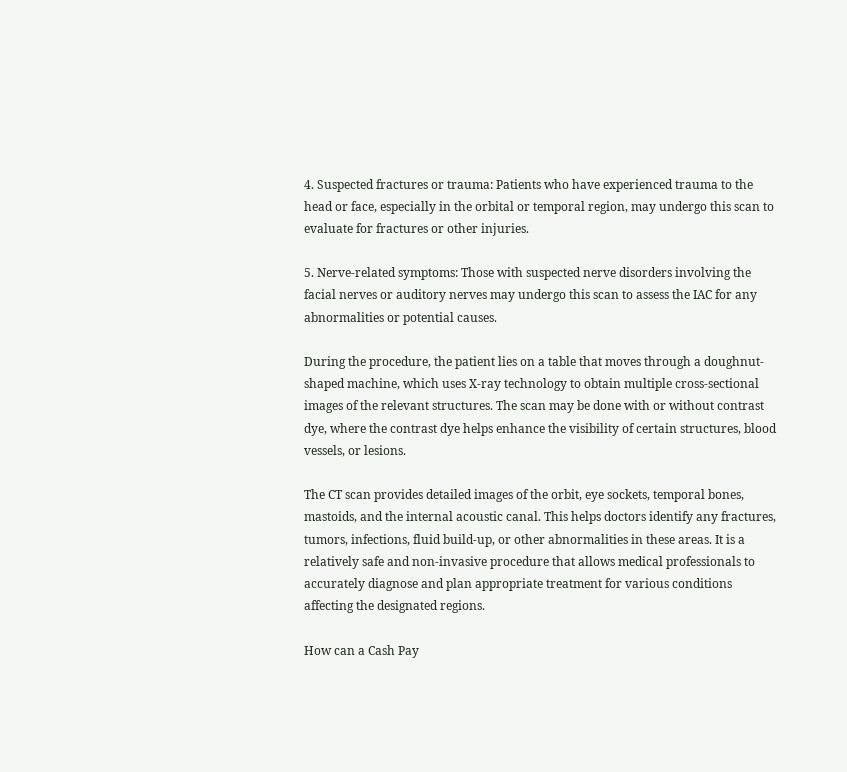4. Suspected fractures or trauma: Patients who have experienced trauma to the head or face, especially in the orbital or temporal region, may undergo this scan to evaluate for fractures or other injuries.

5. Nerve-related symptoms: Those with suspected nerve disorders involving the facial nerves or auditory nerves may undergo this scan to assess the IAC for any abnormalities or potential causes.

During the procedure, the patient lies on a table that moves through a doughnut-shaped machine, which uses X-ray technology to obtain multiple cross-sectional images of the relevant structures. The scan may be done with or without contrast dye, where the contrast dye helps enhance the visibility of certain structures, blood vessels, or lesions.

The CT scan provides detailed images of the orbit, eye sockets, temporal bones, mastoids, and the internal acoustic canal. This helps doctors identify any fractures, tumors, infections, fluid build-up, or other abnormalities in these areas. It is a relatively safe and non-invasive procedure that allows medical professionals to accurately diagnose and plan appropriate treatment for various conditions affecting the designated regions.

How can a Cash Pay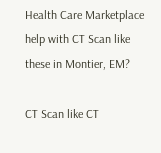Health Care Marketplace help with CT Scan like these in Montier, EM?

CT Scan like CT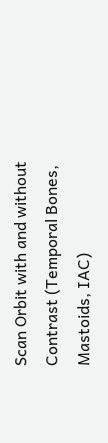Scan Orbit with and without Contrast (Temporal Bones, Mastoids, IAC)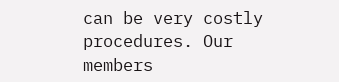can be very costly procedures. Our members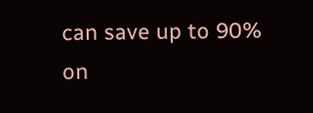can save up to 90% on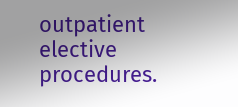outpatient elective procedures.